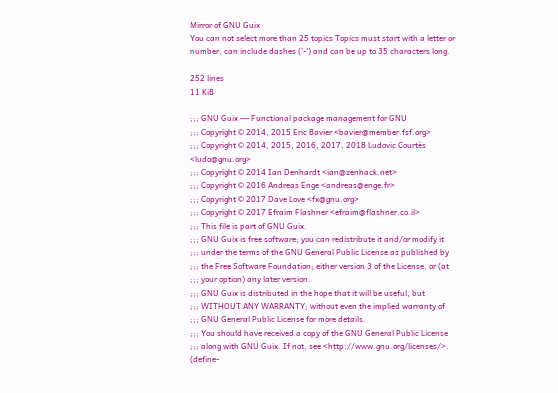Mirror of GNU Guix
You can not select more than 25 topics Topics must start with a letter or number, can include dashes ('-') and can be up to 35 characters long.

252 lines
11 KiB

;;; GNU Guix --- Functional package management for GNU
;;; Copyright © 2014, 2015 Eric Bavier <bavier@member.fsf.org>
;;; Copyright © 2014, 2015, 2016, 2017, 2018 Ludovic Courtès <ludo@gnu.org>
;;; Copyright © 2014 Ian Denhardt <ian@zenhack.net>
;;; Copyright © 2016 Andreas Enge <andreas@enge.fr>
;;; Copyright © 2017 Dave Love <fx@gnu.org>
;;; Copyright © 2017 Efraim Flashner <efraim@flashner.co.il>
;;; This file is part of GNU Guix.
;;; GNU Guix is free software; you can redistribute it and/or modify it
;;; under the terms of the GNU General Public License as published by
;;; the Free Software Foundation; either version 3 of the License, or (at
;;; your option) any later version.
;;; GNU Guix is distributed in the hope that it will be useful, but
;;; WITHOUT ANY WARRANTY; without even the implied warranty of
;;; GNU General Public License for more details.
;;; You should have received a copy of the GNU General Public License
;;; along with GNU Guix. If not, see <http://www.gnu.org/licenses/>.
(define-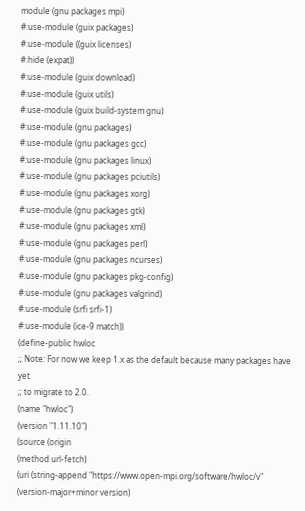module (gnu packages mpi)
#:use-module (guix packages)
#:use-module ((guix licenses)
#:hide (expat))
#:use-module (guix download)
#:use-module (guix utils)
#:use-module (guix build-system gnu)
#:use-module (gnu packages)
#:use-module (gnu packages gcc)
#:use-module (gnu packages linux)
#:use-module (gnu packages pciutils)
#:use-module (gnu packages xorg)
#:use-module (gnu packages gtk)
#:use-module (gnu packages xml)
#:use-module (gnu packages perl)
#:use-module (gnu packages ncurses)
#:use-module (gnu packages pkg-config)
#:use-module (gnu packages valgrind)
#:use-module (srfi srfi-1)
#:use-module (ice-9 match))
(define-public hwloc
;; Note: For now we keep 1.x as the default because many packages have yet
;; to migrate to 2.0.
(name "hwloc")
(version "1.11.10")
(source (origin
(method url-fetch)
(uri (string-append "https://www.open-mpi.org/software/hwloc/v"
(version-major+minor version)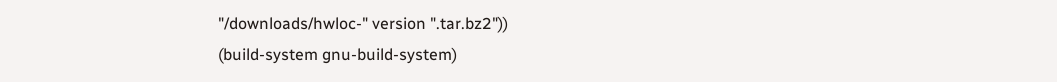"/downloads/hwloc-" version ".tar.bz2"))
(build-system gnu-build-system)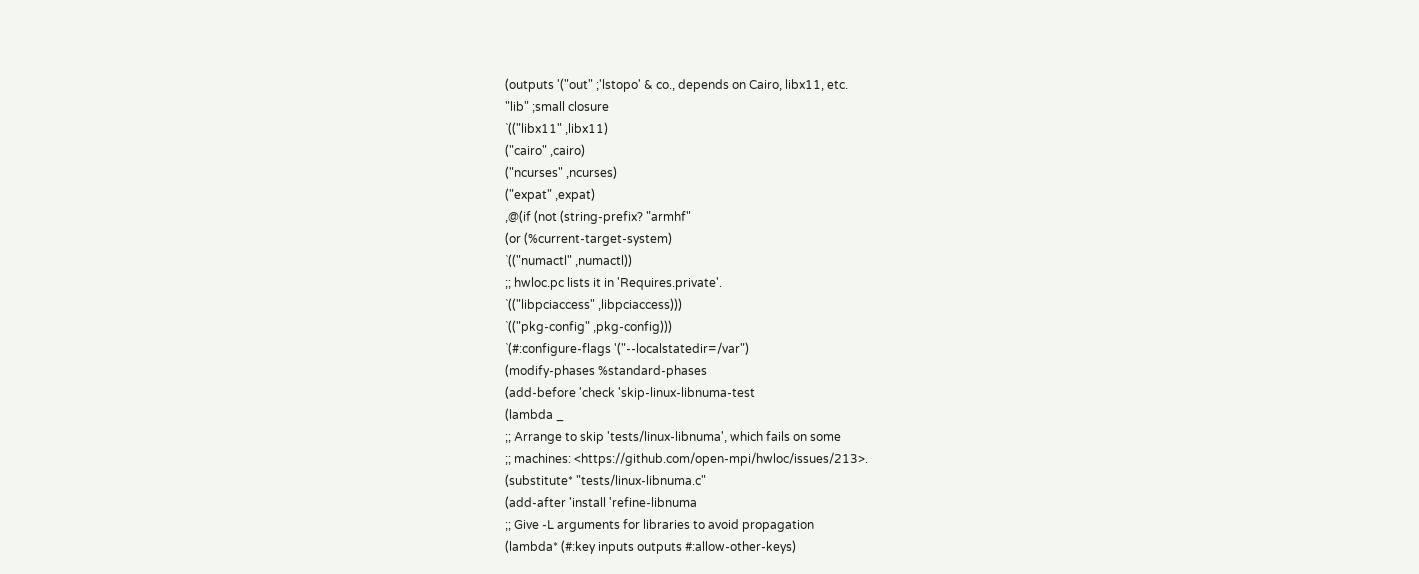(outputs '("out" ;'lstopo' & co., depends on Cairo, libx11, etc.
"lib" ;small closure
`(("libx11" ,libx11)
("cairo" ,cairo)
("ncurses" ,ncurses)
("expat" ,expat)
,@(if (not (string-prefix? "armhf"
(or (%current-target-system)
`(("numactl" ,numactl))
;; hwloc.pc lists it in 'Requires.private'.
`(("libpciaccess" ,libpciaccess)))
`(("pkg-config" ,pkg-config)))
`(#:configure-flags '("--localstatedir=/var")
(modify-phases %standard-phases
(add-before 'check 'skip-linux-libnuma-test
(lambda _
;; Arrange to skip 'tests/linux-libnuma', which fails on some
;; machines: <https://github.com/open-mpi/hwloc/issues/213>.
(substitute* "tests/linux-libnuma.c"
(add-after 'install 'refine-libnuma
;; Give -L arguments for libraries to avoid propagation
(lambda* (#:key inputs outputs #:allow-other-keys)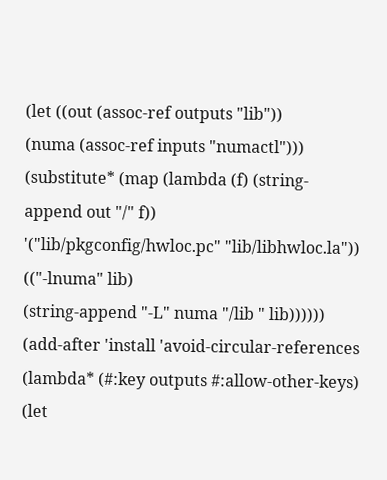(let ((out (assoc-ref outputs "lib"))
(numa (assoc-ref inputs "numactl")))
(substitute* (map (lambda (f) (string-append out "/" f))
'("lib/pkgconfig/hwloc.pc" "lib/libhwloc.la"))
(("-lnuma" lib)
(string-append "-L" numa "/lib " lib))))))
(add-after 'install 'avoid-circular-references
(lambda* (#:key outputs #:allow-other-keys)
(let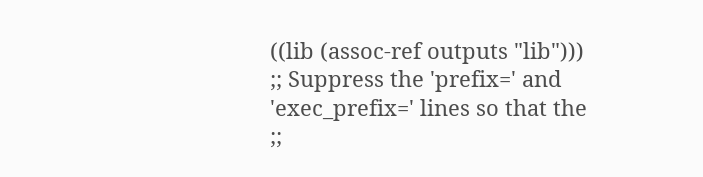((lib (assoc-ref outputs "lib")))
;; Suppress the 'prefix=' and 'exec_prefix=' lines so that the
;;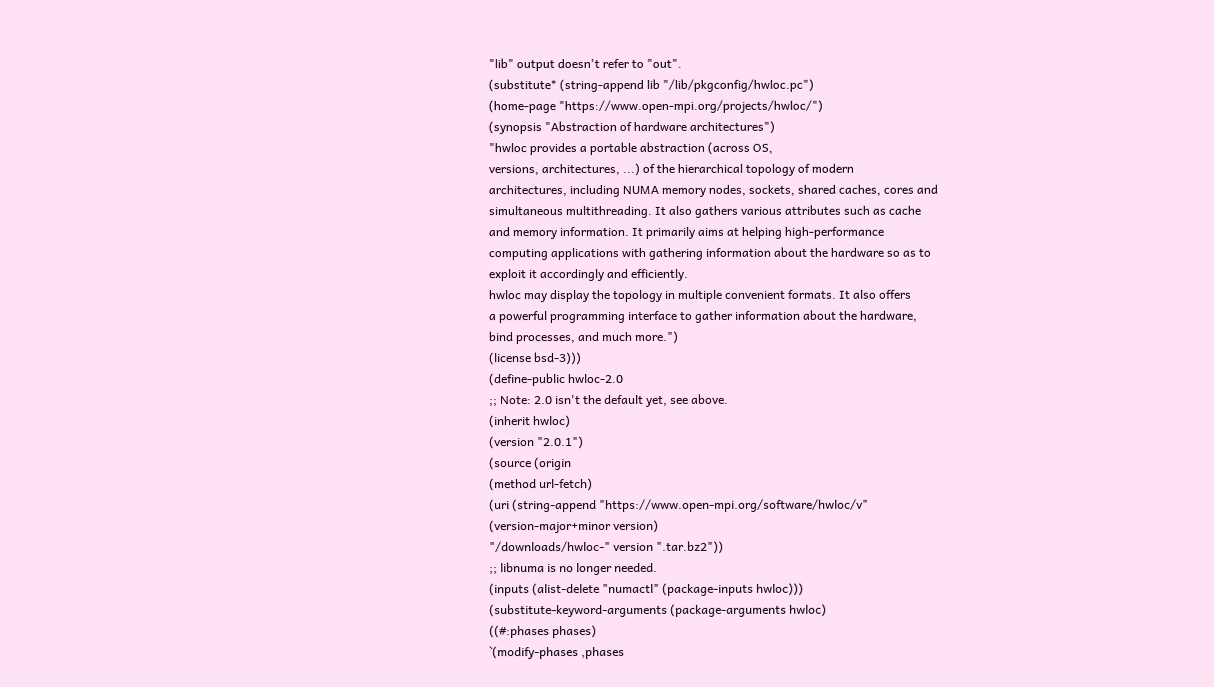"lib" output doesn't refer to "out".
(substitute* (string-append lib "/lib/pkgconfig/hwloc.pc")
(home-page "https://www.open-mpi.org/projects/hwloc/")
(synopsis "Abstraction of hardware architectures")
"hwloc provides a portable abstraction (across OS,
versions, architectures, ...) of the hierarchical topology of modern
architectures, including NUMA memory nodes, sockets, shared caches, cores and
simultaneous multithreading. It also gathers various attributes such as cache
and memory information. It primarily aims at helping high-performance
computing applications with gathering information about the hardware so as to
exploit it accordingly and efficiently.
hwloc may display the topology in multiple convenient formats. It also offers
a powerful programming interface to gather information about the hardware,
bind processes, and much more.")
(license bsd-3)))
(define-public hwloc-2.0
;; Note: 2.0 isn't the default yet, see above.
(inherit hwloc)
(version "2.0.1")
(source (origin
(method url-fetch)
(uri (string-append "https://www.open-mpi.org/software/hwloc/v"
(version-major+minor version)
"/downloads/hwloc-" version ".tar.bz2"))
;; libnuma is no longer needed.
(inputs (alist-delete "numactl" (package-inputs hwloc)))
(substitute-keyword-arguments (package-arguments hwloc)
((#:phases phases)
`(modify-phases ,phases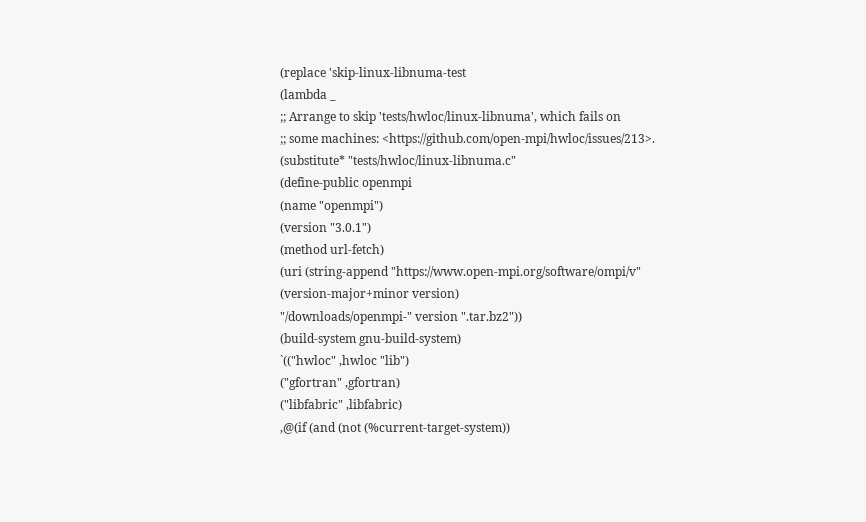(replace 'skip-linux-libnuma-test
(lambda _
;; Arrange to skip 'tests/hwloc/linux-libnuma', which fails on
;; some machines: <https://github.com/open-mpi/hwloc/issues/213>.
(substitute* "tests/hwloc/linux-libnuma.c"
(define-public openmpi
(name "openmpi")
(version "3.0.1")
(method url-fetch)
(uri (string-append "https://www.open-mpi.org/software/ompi/v"
(version-major+minor version)
"/downloads/openmpi-" version ".tar.bz2"))
(build-system gnu-build-system)
`(("hwloc" ,hwloc "lib")
("gfortran" ,gfortran)
("libfabric" ,libfabric)
,@(if (and (not (%current-target-system))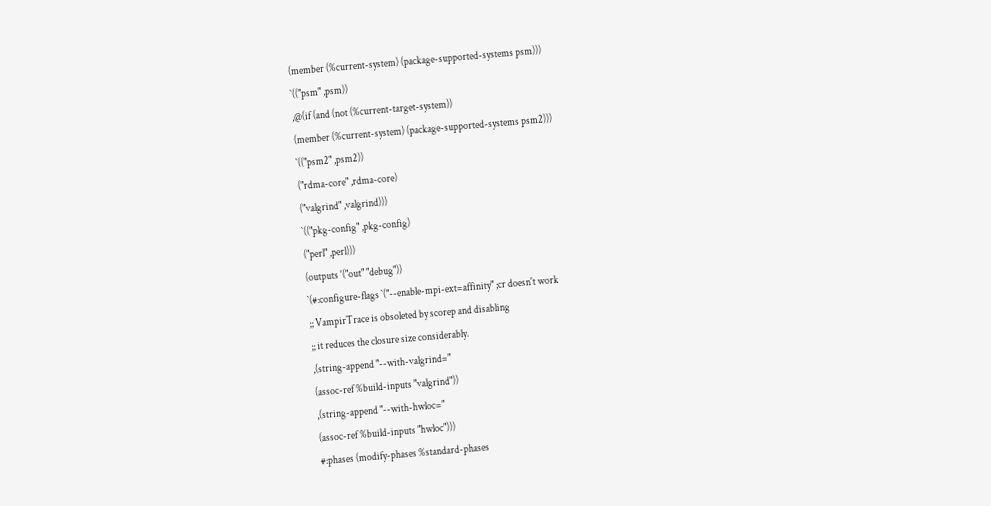(member (%current-system) (package-supported-systems psm)))
`(("psm" ,psm))
,@(if (and (not (%current-target-system))
(member (%current-system) (package-supported-systems psm2)))
`(("psm2" ,psm2))
("rdma-core" ,rdma-core)
("valgrind" ,valgrind)))
`(("pkg-config" ,pkg-config)
("perl" ,perl)))
(outputs '("out" "debug"))
`(#:configure-flags `("--enable-mpi-ext=affinity" ;cr doesn't work
;; VampirTrace is obsoleted by scorep and disabling
;; it reduces the closure size considerably.
,(string-append "--with-valgrind="
(assoc-ref %build-inputs "valgrind"))
,(string-append "--with-hwloc="
(assoc-ref %build-inputs "hwloc")))
#:phases (modify-phases %standard-phases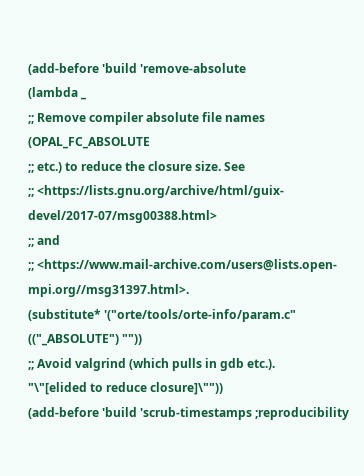(add-before 'build 'remove-absolute
(lambda _
;; Remove compiler absolute file names (OPAL_FC_ABSOLUTE
;; etc.) to reduce the closure size. See
;; <https://lists.gnu.org/archive/html/guix-devel/2017-07/msg00388.html>
;; and
;; <https://www.mail-archive.com/users@lists.open-mpi.org//msg31397.html>.
(substitute* '("orte/tools/orte-info/param.c"
(("_ABSOLUTE") ""))
;; Avoid valgrind (which pulls in gdb etc.).
"\"[elided to reduce closure]\""))
(add-before 'build 'scrub-timestamps ;reproducibility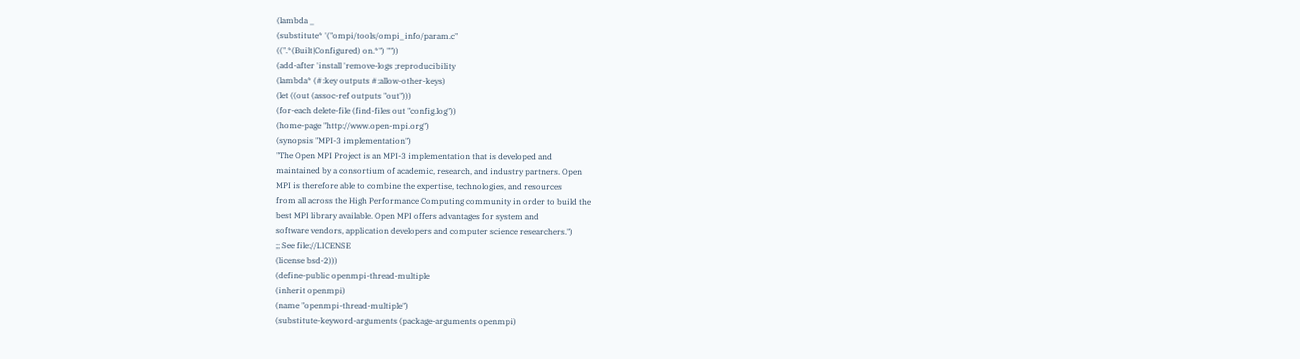(lambda _
(substitute* '("ompi/tools/ompi_info/param.c"
((".*(Built|Configured) on.*") ""))
(add-after 'install 'remove-logs ;reproducibility
(lambda* (#:key outputs #:allow-other-keys)
(let ((out (assoc-ref outputs "out")))
(for-each delete-file (find-files out "config.log"))
(home-page "http://www.open-mpi.org")
(synopsis "MPI-3 implementation")
"The Open MPI Project is an MPI-3 implementation that is developed and
maintained by a consortium of academic, research, and industry partners. Open
MPI is therefore able to combine the expertise, technologies, and resources
from all across the High Performance Computing community in order to build the
best MPI library available. Open MPI offers advantages for system and
software vendors, application developers and computer science researchers.")
;; See file://LICENSE
(license bsd-2)))
(define-public openmpi-thread-multiple
(inherit openmpi)
(name "openmpi-thread-multiple")
(substitute-keyword-arguments (package-arguments openmpi)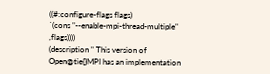((#:configure-flags flags)
`(cons "--enable-mpi-thread-multiple" ,flags))))
(description " This version of Open@tie{}MPI has an implementation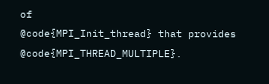of
@code{MPI_Init_thread} that provides @code{MPI_THREAD_MULTIPLE}.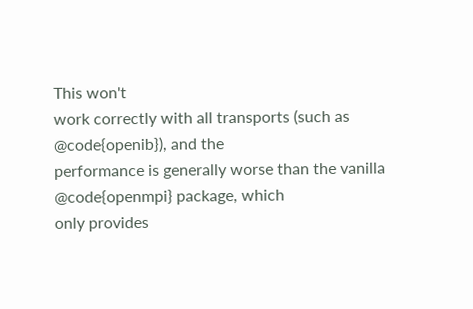This won't
work correctly with all transports (such as @code{openib}), and the
performance is generally worse than the vanilla @code{openmpi} package, which
only provides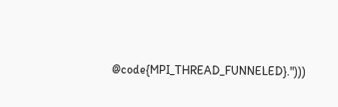@code{MPI_THREAD_FUNNELED}.")))